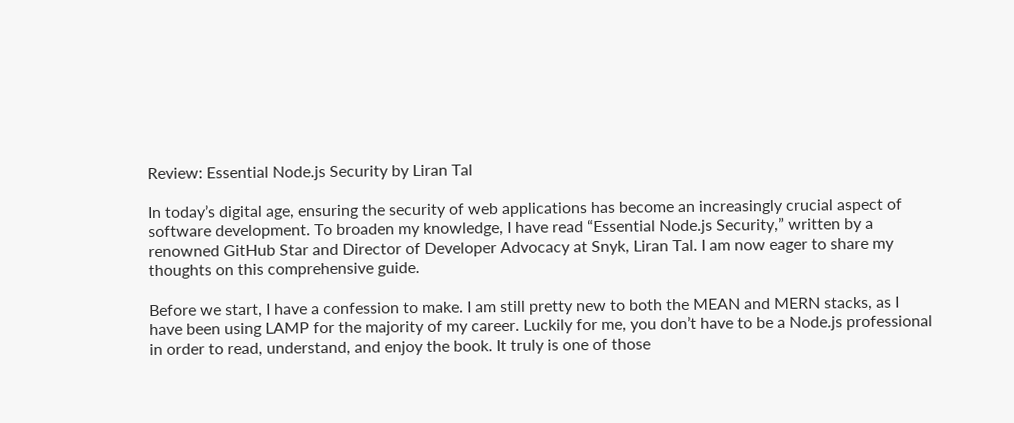Review: Essential Node.js Security by Liran Tal

In today’s digital age, ensuring the security of web applications has become an increasingly crucial aspect of software development. To broaden my knowledge, I have read “Essential Node.js Security,” written by a renowned GitHub Star and Director of Developer Advocacy at Snyk, Liran Tal. I am now eager to share my thoughts on this comprehensive guide.

Before we start, I have a confession to make. I am still pretty new to both the MEAN and MERN stacks, as I have been using LAMP for the majority of my career. Luckily for me, you don’t have to be a Node.js professional in order to read, understand, and enjoy the book. It truly is one of those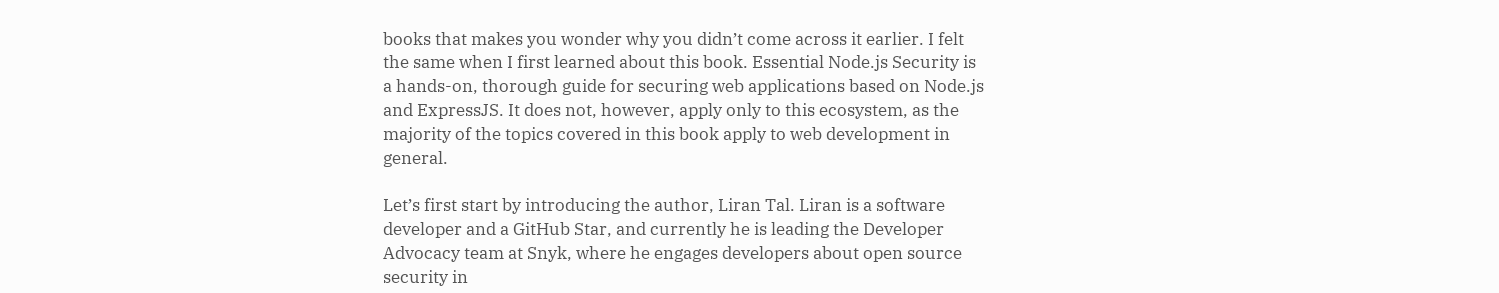books that makes you wonder why you didn’t come across it earlier. I felt the same when I first learned about this book. Essential Node.js Security is a hands-on, thorough guide for securing web applications based on Node.js and ExpressJS. It does not, however, apply only to this ecosystem, as the majority of the topics covered in this book apply to web development in general.

Let’s first start by introducing the author, Liran Tal. Liran is a software developer and a GitHub Star, and currently he is leading the Developer Advocacy team at Snyk, where he engages developers about open source security in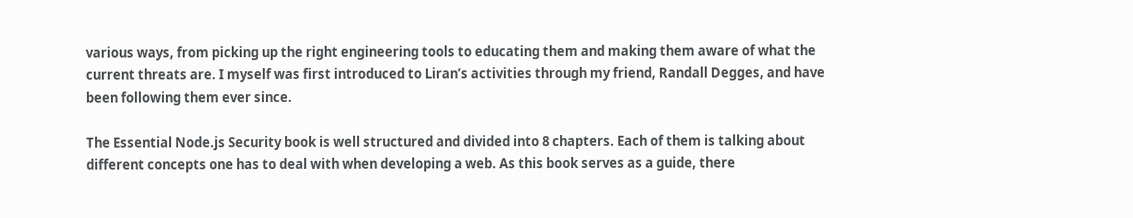various ways, from picking up the right engineering tools to educating them and making them aware of what the current threats are. I myself was first introduced to Liran’s activities through my friend, Randall Degges, and have been following them ever since.

The Essential Node.js Security book is well structured and divided into 8 chapters. Each of them is talking about different concepts one has to deal with when developing a web. As this book serves as a guide, there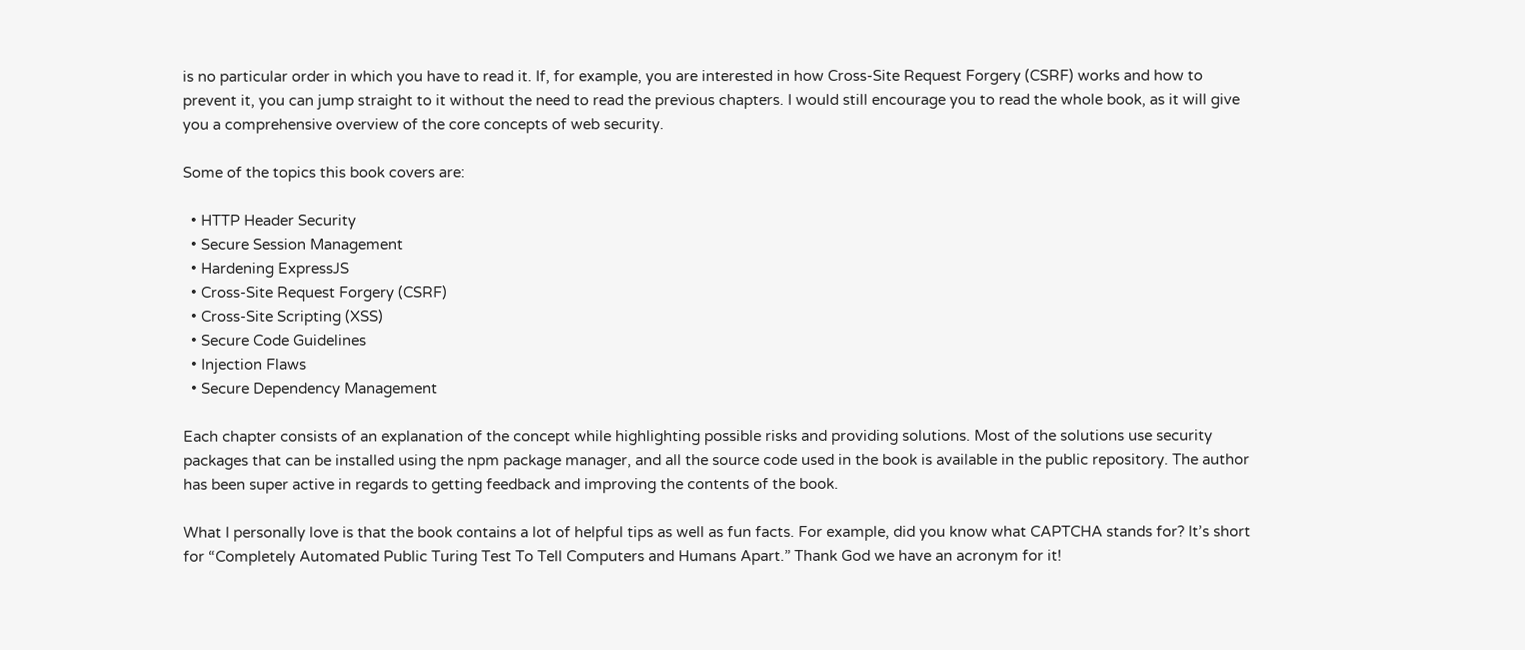is no particular order in which you have to read it. If, for example, you are interested in how Cross-Site Request Forgery (CSRF) works and how to prevent it, you can jump straight to it without the need to read the previous chapters. I would still encourage you to read the whole book, as it will give you a comprehensive overview of the core concepts of web security.

Some of the topics this book covers are:

  • HTTP Header Security
  • Secure Session Management
  • Hardening ExpressJS
  • Cross-Site Request Forgery (CSRF)
  • Cross-Site Scripting (XSS)
  • Secure Code Guidelines
  • Injection Flaws
  • Secure Dependency Management

Each chapter consists of an explanation of the concept while highlighting possible risks and providing solutions. Most of the solutions use security packages that can be installed using the npm package manager, and all the source code used in the book is available in the public repository. The author has been super active in regards to getting feedback and improving the contents of the book.

What I personally love is that the book contains a lot of helpful tips as well as fun facts. For example, did you know what CAPTCHA stands for? It’s short for “Completely Automated Public Turing Test To Tell Computers and Humans Apart.” Thank God we have an acronym for it!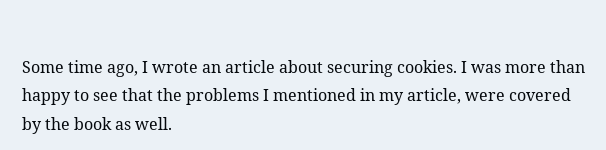Some time ago, I wrote an article about securing cookies. I was more than happy to see that the problems I mentioned in my article, were covered by the book as well.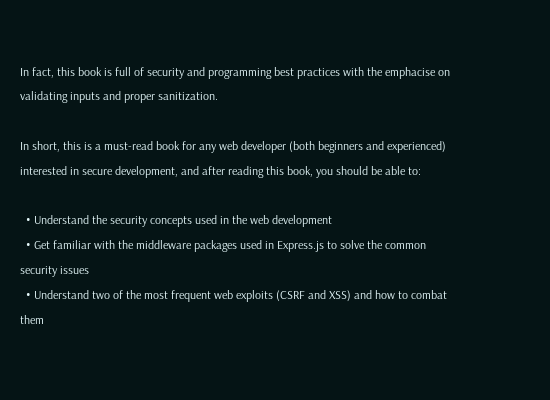In fact, this book is full of security and programming best practices with the emphacise on validating inputs and proper sanitization.

In short, this is a must-read book for any web developer (both beginners and experienced) interested in secure development, and after reading this book, you should be able to:

  • Understand the security concepts used in the web development
  • Get familiar with the middleware packages used in Express.js to solve the common security issues
  • Understand two of the most frequent web exploits (CSRF and XSS) and how to combat them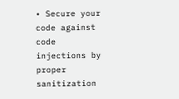• Secure your code against code injections by proper sanitization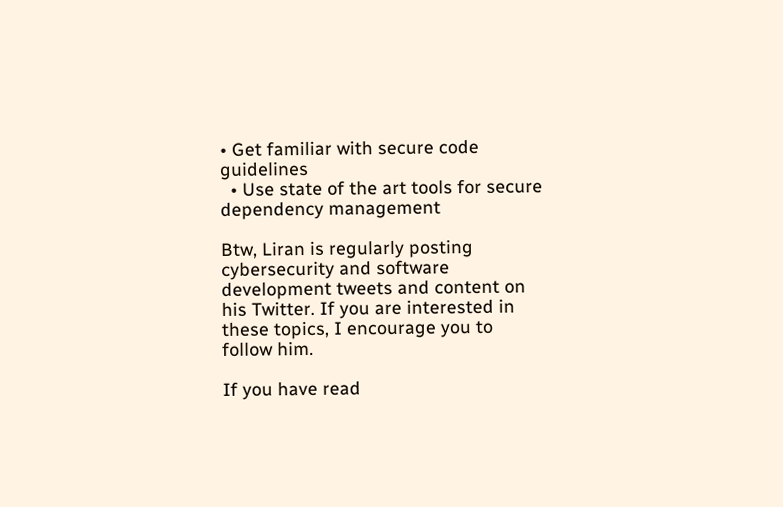• Get familiar with secure code guidelines
  • Use state of the art tools for secure dependency management

Btw, Liran is regularly posting cybersecurity and software development tweets and content on his Twitter. If you are interested in these topics, I encourage you to follow him.

If you have read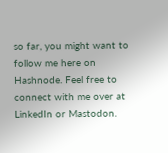so far, you might want to follow me here on Hashnode. Feel free to connect with me over at LinkedIn or Mastodon.